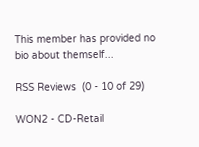This member has provided no bio about themself...

RSS Reviews  (0 - 10 of 29)

WON2 - CD-Retail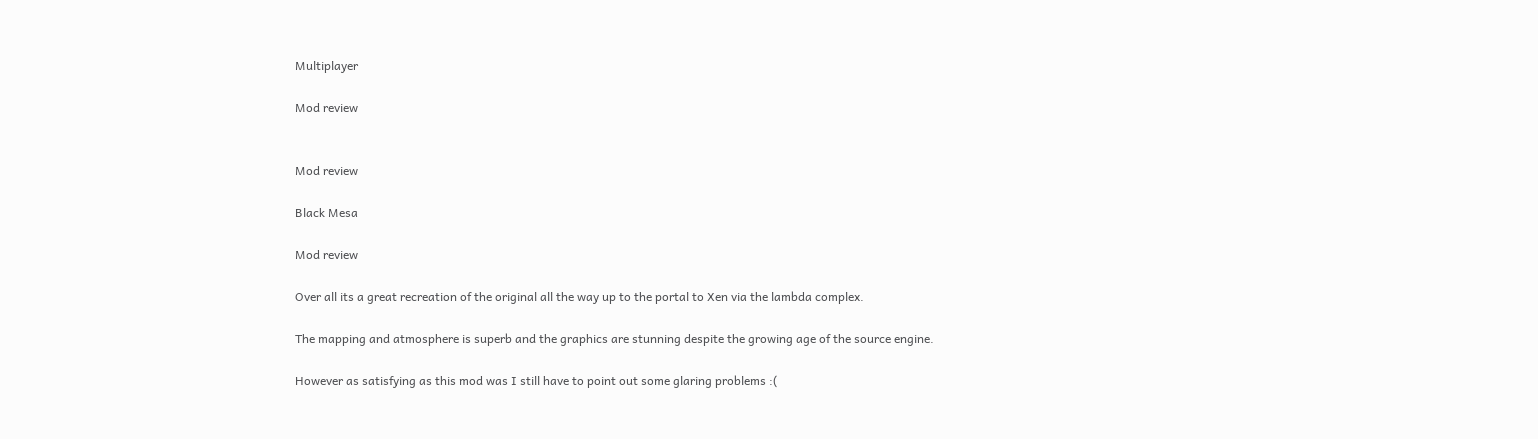Multiplayer

Mod review


Mod review

Black Mesa

Mod review

Over all its a great recreation of the original all the way up to the portal to Xen via the lambda complex.

The mapping and atmosphere is superb and the graphics are stunning despite the growing age of the source engine.

However as satisfying as this mod was I still have to point out some glaring problems :(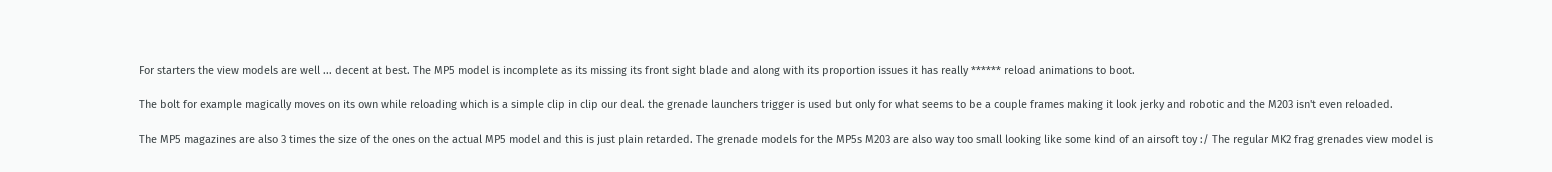For starters the view models are well ... decent at best. The MP5 model is incomplete as its missing its front sight blade and along with its proportion issues it has really ****** reload animations to boot.

The bolt for example magically moves on its own while reloading which is a simple clip in clip our deal. the grenade launchers trigger is used but only for what seems to be a couple frames making it look jerky and robotic and the M203 isn't even reloaded.

The MP5 magazines are also 3 times the size of the ones on the actual MP5 model and this is just plain retarded. The grenade models for the MP5s M203 are also way too small looking like some kind of an airsoft toy :/ The regular MK2 frag grenades view model is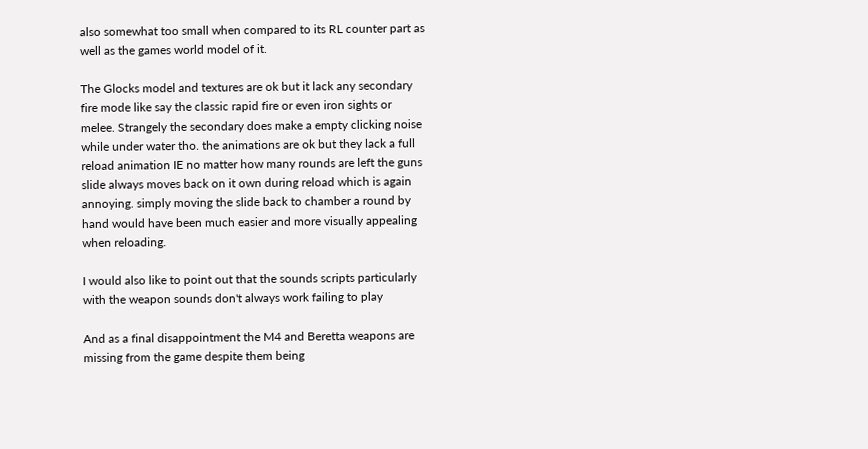also somewhat too small when compared to its RL counter part as well as the games world model of it.

The Glocks model and textures are ok but it lack any secondary fire mode like say the classic rapid fire or even iron sights or melee. Strangely the secondary does make a empty clicking noise while under water tho. the animations are ok but they lack a full reload animation IE no matter how many rounds are left the guns slide always moves back on it own during reload which is again annoying. simply moving the slide back to chamber a round by hand would have been much easier and more visually appealing when reloading.

I would also like to point out that the sounds scripts particularly with the weapon sounds don't always work failing to play

And as a final disappointment the M4 and Beretta weapons are missing from the game despite them being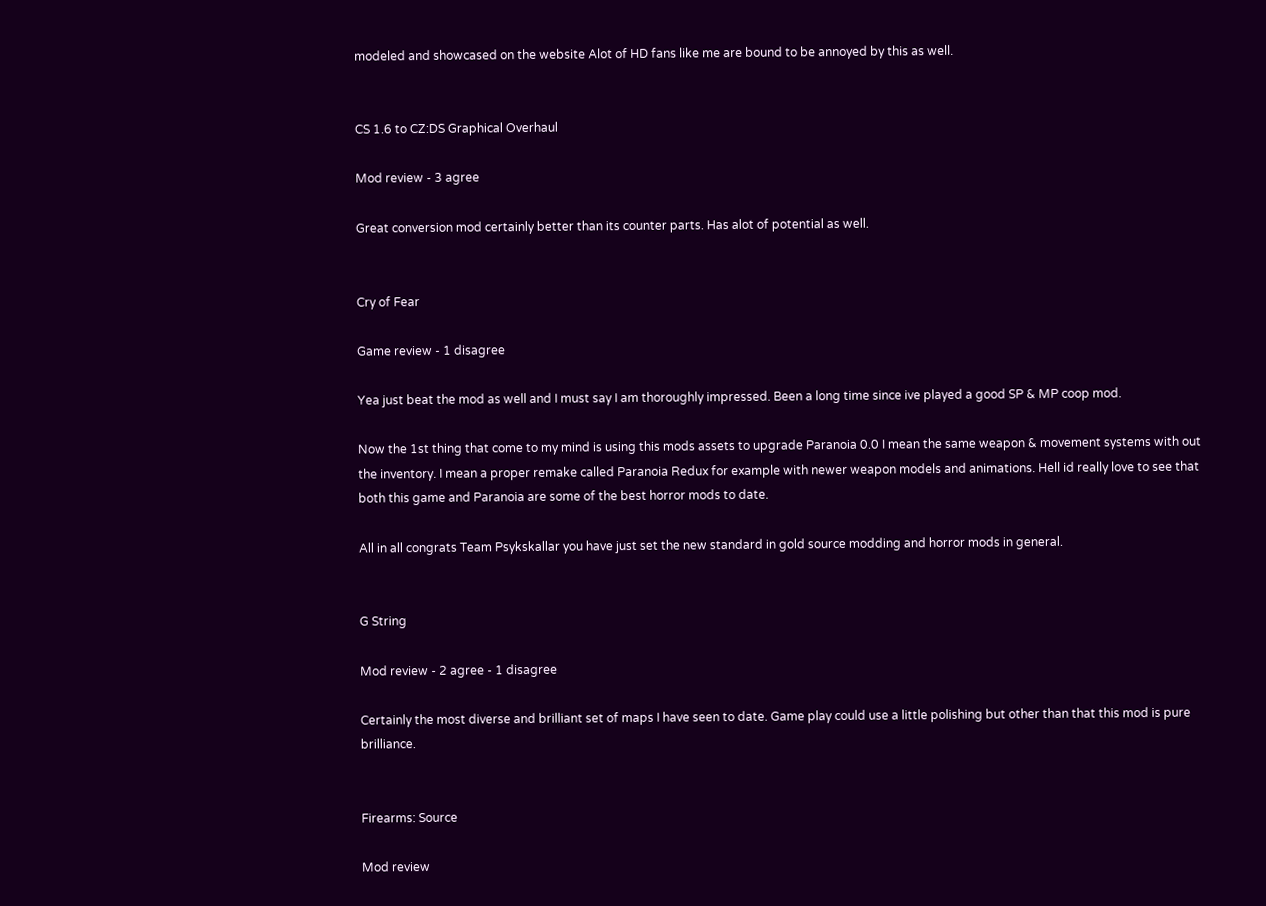modeled and showcased on the website Alot of HD fans like me are bound to be annoyed by this as well.


CS 1.6 to CZ:DS Graphical Overhaul

Mod review - 3 agree

Great conversion mod certainly better than its counter parts. Has alot of potential as well.


Cry of Fear

Game review - 1 disagree

Yea just beat the mod as well and I must say I am thoroughly impressed. Been a long time since ive played a good SP & MP coop mod.

Now the 1st thing that come to my mind is using this mods assets to upgrade Paranoia 0.0 I mean the same weapon & movement systems with out the inventory. I mean a proper remake called Paranoia Redux for example with newer weapon models and animations. Hell id really love to see that both this game and Paranoia are some of the best horror mods to date.

All in all congrats Team Psykskallar you have just set the new standard in gold source modding and horror mods in general.


G String

Mod review - 2 agree - 1 disagree

Certainly the most diverse and brilliant set of maps I have seen to date. Game play could use a little polishing but other than that this mod is pure brilliance.


Firearms: Source

Mod review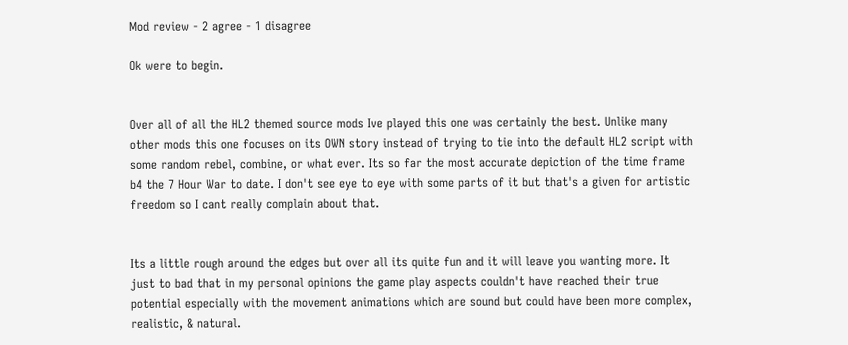Mod review - 2 agree - 1 disagree

Ok were to begin.


Over all of all the HL2 themed source mods Ive played this one was certainly the best. Unlike many other mods this one focuses on its OWN story instead of trying to tie into the default HL2 script with some random rebel, combine, or what ever. Its so far the most accurate depiction of the time frame b4 the 7 Hour War to date. I don't see eye to eye with some parts of it but that's a given for artistic freedom so I cant really complain about that.


Its a little rough around the edges but over all its quite fun and it will leave you wanting more. It just to bad that in my personal opinions the game play aspects couldn't have reached their true potential especially with the movement animations which are sound but could have been more complex, realistic, & natural.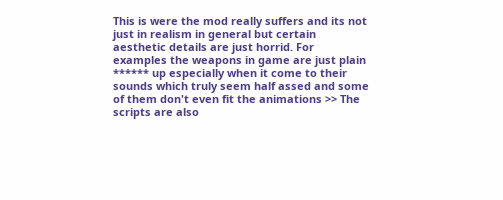This is were the mod really suffers and its not just in realism in general but certain aesthetic details are just horrid. For examples the weapons in game are just plain ****** up especially when it come to their sounds which truly seem half assed and some of them don't even fit the animations >> The scripts are also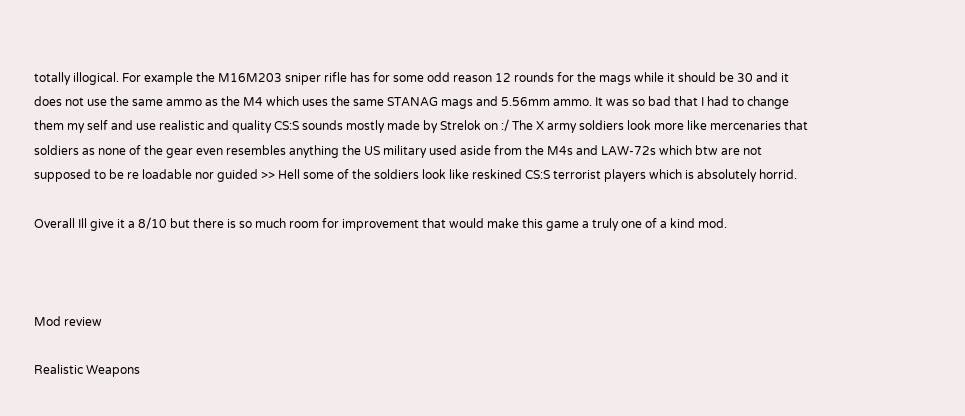totally illogical. For example the M16M203 sniper rifle has for some odd reason 12 rounds for the mags while it should be 30 and it does not use the same ammo as the M4 which uses the same STANAG mags and 5.56mm ammo. It was so bad that I had to change them my self and use realistic and quality CS:S sounds mostly made by Strelok on :/ The X army soldiers look more like mercenaries that soldiers as none of the gear even resembles anything the US military used aside from the M4s and LAW-72s which btw are not supposed to be re loadable nor guided >> Hell some of the soldiers look like reskined CS:S terrorist players which is absolutely horrid.

Overall Ill give it a 8/10 but there is so much room for improvement that would make this game a truly one of a kind mod.



Mod review

Realistic Weapons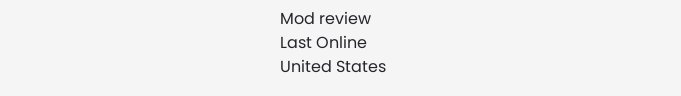Mod review
Last Online
United States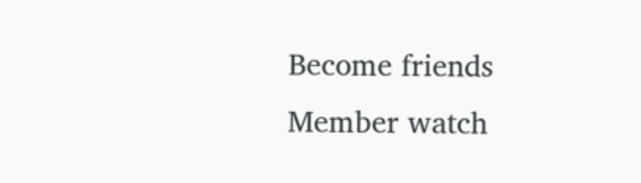Become friends
Member watch